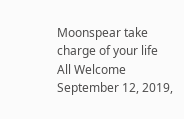Moonspear take charge of your life
All Welcome  September 12, 2019,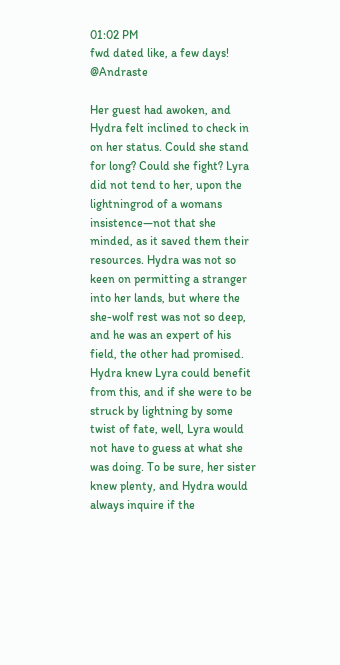01:02 PM
fwd dated like, a few days! @Andraste

Her guest had awoken, and Hydra felt inclined to check in on her status. Could she stand for long? Could she fight? Lyra did not tend to her, upon the lightningrod of a womans insistence—not that she minded, as it saved them their resources. Hydra was not so keen on permitting a stranger into her lands, but where the she-wolf rest was not so deep, and he was an expert of his field, the other had promised. Hydra knew Lyra could benefit from this, and if she were to be struck by lightning by some twist of fate, well, Lyra would not have to guess at what she was doing. To be sure, her sister knew plenty, and Hydra would always inquire if the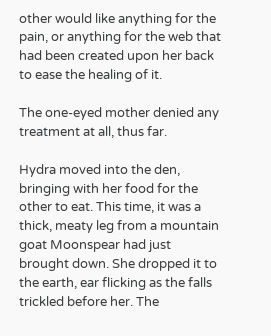other would like anything for the pain, or anything for the web that had been created upon her back to ease the healing of it.

The one-eyed mother denied any treatment at all, thus far.

Hydra moved into the den, bringing with her food for the other to eat. This time, it was a thick, meaty leg from a mountain goat Moonspear had just brought down. She dropped it to the earth, ear flicking as the falls trickled before her. The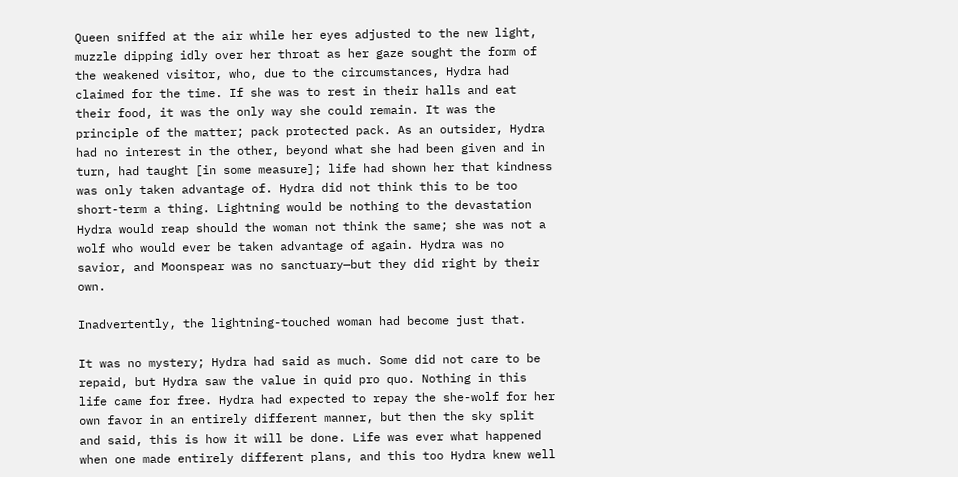Queen sniffed at the air while her eyes adjusted to the new light, muzzle dipping idly over her throat as her gaze sought the form of the weakened visitor, who, due to the circumstances, Hydra had claimed for the time. If she was to rest in their halls and eat their food, it was the only way she could remain. It was the principle of the matter; pack protected pack. As an outsider, Hydra had no interest in the other, beyond what she had been given and in turn, had taught [in some measure]; life had shown her that kindness was only taken advantage of. Hydra did not think this to be too short-term a thing. Lightning would be nothing to the devastation Hydra would reap should the woman not think the same; she was not a wolf who would ever be taken advantage of again. Hydra was no savior, and Moonspear was no sanctuary—but they did right by their own.

Inadvertently, the lightning-touched woman had become just that.

It was no mystery; Hydra had said as much. Some did not care to be repaid, but Hydra saw the value in quid pro quo. Nothing in this life came for free. Hydra had expected to repay the she-wolf for her own favor in an entirely different manner, but then the sky split and said, this is how it will be done. Life was ever what happened when one made entirely different plans, and this too Hydra knew well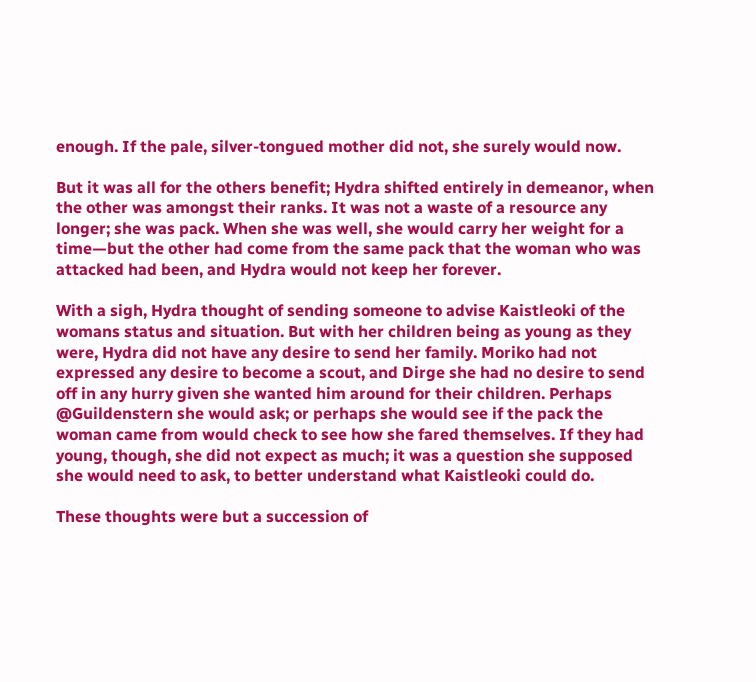enough. If the pale, silver-tongued mother did not, she surely would now.

But it was all for the others benefit; Hydra shifted entirely in demeanor, when the other was amongst their ranks. It was not a waste of a resource any longer; she was pack. When she was well, she would carry her weight for a time—but the other had come from the same pack that the woman who was attacked had been, and Hydra would not keep her forever.

With a sigh, Hydra thought of sending someone to advise Kaistleoki of the womans status and situation. But with her children being as young as they were, Hydra did not have any desire to send her family. Moriko had not expressed any desire to become a scout, and Dirge she had no desire to send off in any hurry given she wanted him around for their children. Perhaps @Guildenstern she would ask; or perhaps she would see if the pack the woman came from would check to see how she fared themselves. If they had young, though, she did not expect as much; it was a question she supposed she would need to ask, to better understand what Kaistleoki could do.

These thoughts were but a succession of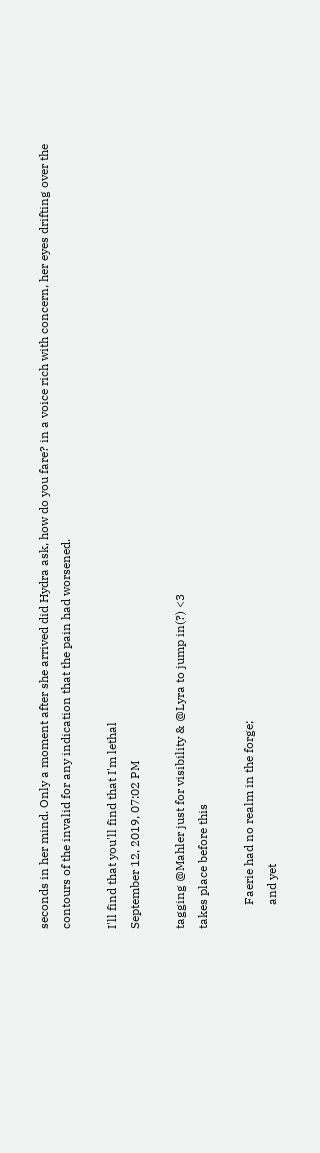seconds in her mind. Only a moment after she arrived did Hydra ask, how do you fare? in a voice rich with concern, her eyes drifting over the contours of the invalid for any indication that the pain had worsened.

I'll find that you'll find that I'm lethal
September 12, 2019, 07:02 PM

tagging @Mahler just for visibility & @Lyra to jump in(?) <3
takes place before this

        Faerie had no realm in the forge;
        and yet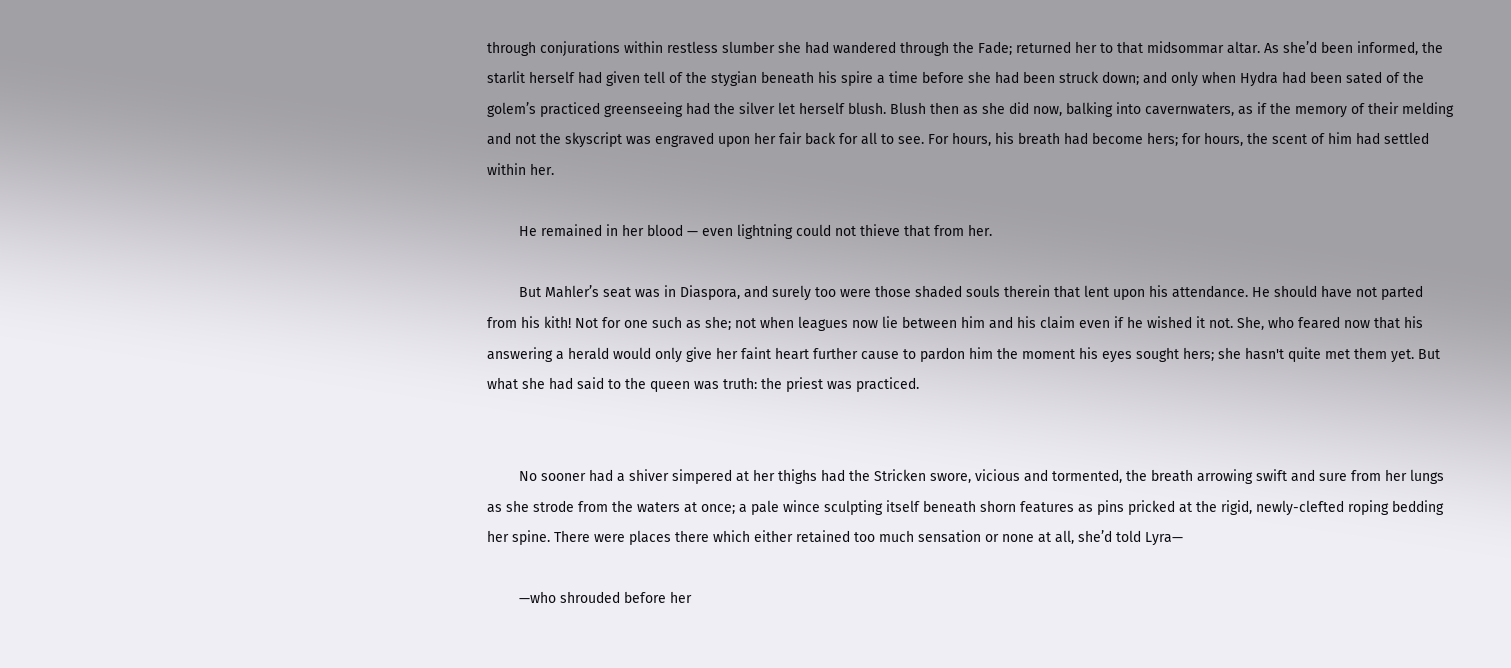through conjurations within restless slumber she had wandered through the Fade; returned her to that midsommar altar. As she’d been informed, the starlit herself had given tell of the stygian beneath his spire a time before she had been struck down; and only when Hydra had been sated of the golem’s practiced greenseeing had the silver let herself blush. Blush then as she did now, balking into cavernwaters, as if the memory of their melding and not the skyscript was engraved upon her fair back for all to see. For hours, his breath had become hers; for hours, the scent of him had settled within her.

        He remained in her blood — even lightning could not thieve that from her.

        But Mahler’s seat was in Diaspora, and surely too were those shaded souls therein that lent upon his attendance. He should have not parted from his kith! Not for one such as she; not when leagues now lie between him and his claim even if he wished it not. She, who feared now that his answering a herald would only give her faint heart further cause to pardon him the moment his eyes sought hers; she hasn't quite met them yet. But what she had said to the queen was truth: the priest was practiced.


        No sooner had a shiver simpered at her thighs had the Stricken swore, vicious and tormented, the breath arrowing swift and sure from her lungs as she strode from the waters at once; a pale wince sculpting itself beneath shorn features as pins pricked at the rigid, newly-clefted roping bedding her spine. There were places there which either retained too much sensation or none at all, she’d told Lyra—

        —who shrouded before her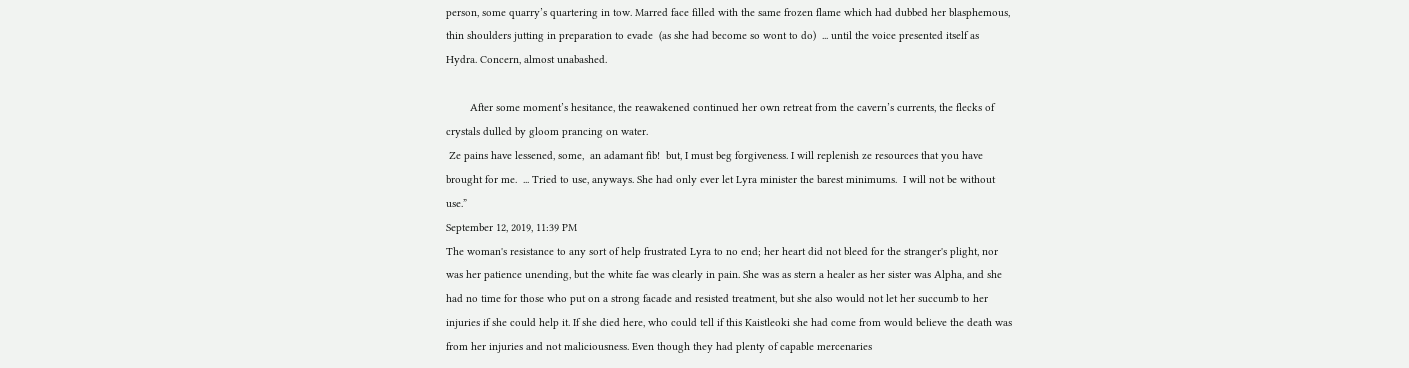person, some quarry’s quartering in tow. Marred face filled with the same frozen flame which had dubbed her blasphemous, thin shoulders jutting in preparation to evade  (as she had become so wont to do)  ... until the voice presented itself as Hydra. Concern, almost unabashed.

        After some moment’s hesitance, the reawakened continued her own retreat from the cavern’s currents, the flecks of crystals dulled by gloom prancing on water.
 Ze pains have lessened, some,  an adamant fib!  but, I must beg forgiveness. I will replenish ze resources that you have brought for me.  ... Tried to use, anyways. She had only ever let Lyra minister the barest minimums.  I will not be without use.”
September 12, 2019, 11:39 PM
The woman's resistance to any sort of help frustrated Lyra to no end; her heart did not bleed for the stranger's plight, nor was her patience unending, but the white fae was clearly in pain. She was as stern a healer as her sister was Alpha, and she had no time for those who put on a strong facade and resisted treatment, but she also would not let her succumb to her injuries if she could help it. If she died here, who could tell if this Kaistleoki she had come from would believe the death was from her injuries and not maliciousness. Even though they had plenty of capable mercenaries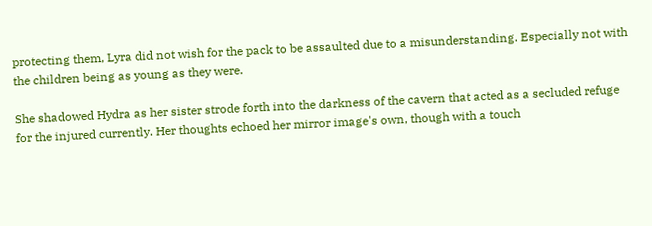protecting them, Lyra did not wish for the pack to be assaulted due to a misunderstanding. Especially not with the children being as young as they were.

She shadowed Hydra as her sister strode forth into the darkness of the cavern that acted as a secluded refuge for the injured currently. Her thoughts echoed her mirror image's own, though with a touch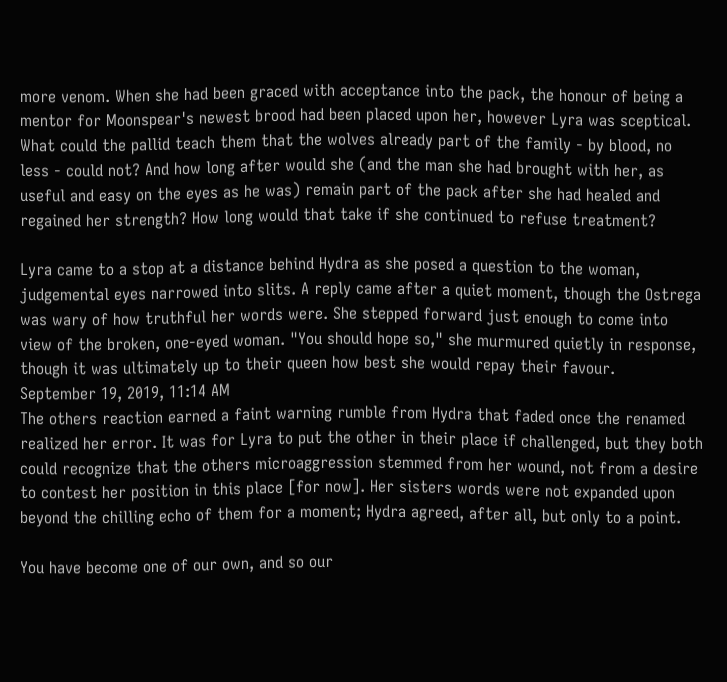more venom. When she had been graced with acceptance into the pack, the honour of being a mentor for Moonspear's newest brood had been placed upon her, however Lyra was sceptical. What could the pallid teach them that the wolves already part of the family - by blood, no less - could not? And how long after would she (and the man she had brought with her, as useful and easy on the eyes as he was) remain part of the pack after she had healed and regained her strength? How long would that take if she continued to refuse treatment?

Lyra came to a stop at a distance behind Hydra as she posed a question to the woman, judgemental eyes narrowed into slits. A reply came after a quiet moment, though the Ostrega was wary of how truthful her words were. She stepped forward just enough to come into view of the broken, one-eyed woman. "You should hope so," she murmured quietly in response, though it was ultimately up to their queen how best she would repay their favour.
September 19, 2019, 11:14 AM
The others reaction earned a faint warning rumble from Hydra that faded once the renamed realized her error. It was for Lyra to put the other in their place if challenged, but they both could recognize that the others microaggression stemmed from her wound, not from a desire to contest her position in this place [for now]. Her sisters words were not expanded upon beyond the chilling echo of them for a moment; Hydra agreed, after all, but only to a point.

You have become one of our own, and so our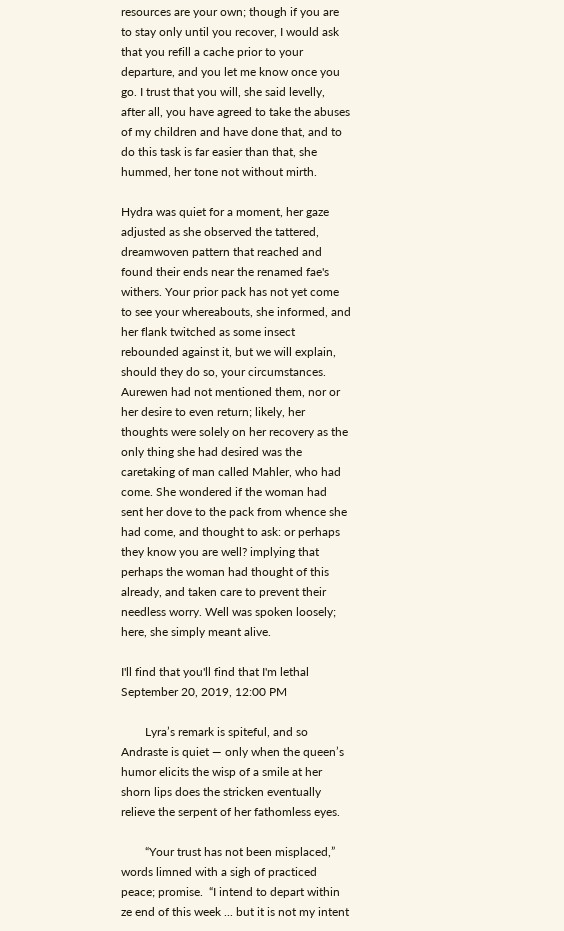resources are your own; though if you are to stay only until you recover, I would ask that you refill a cache prior to your departure, and you let me know once you go. I trust that you will, she said levelly, after all, you have agreed to take the abuses of my children and have done that, and to do this task is far easier than that, she hummed, her tone not without mirth.

Hydra was quiet for a moment, her gaze adjusted as she observed the tattered, dreamwoven pattern that reached and found their ends near the renamed fae's withers. Your prior pack has not yet come to see your whereabouts, she informed, and her flank twitched as some insect rebounded against it, but we will explain, should they do so, your circumstances. Aurewen had not mentioned them, nor or her desire to even return; likely, her thoughts were solely on her recovery as the only thing she had desired was the caretaking of man called Mahler, who had come. She wondered if the woman had sent her dove to the pack from whence she had come, and thought to ask: or perhaps they know you are well? implying that perhaps the woman had thought of this already, and taken care to prevent their needless worry. Well was spoken loosely; here, she simply meant alive.

I'll find that you'll find that I'm lethal
September 20, 2019, 12:00 PM

        Lyra’s remark is spiteful, and so Andraste is quiet — only when the queen’s humor elicits the wisp of a smile at her shorn lips does the stricken eventually relieve the serpent of her fathomless eyes.

        “Your trust has not been misplaced,”  words limned with a sigh of practiced peace; promise.  “I intend to depart within ze end of this week ... but it is not my intent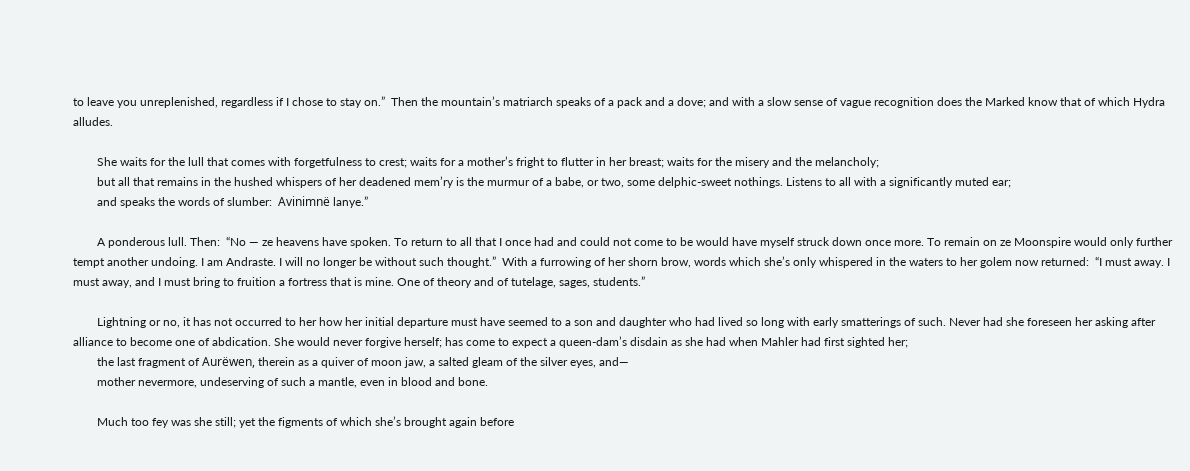to leave you unreplenished, regardless if I chose to stay on.”  Then the mountain’s matriarch speaks of a pack and a dove; and with a slow sense of vague recognition does the Marked know that of which Hydra alludes.

        She waits for the lull that comes with forgetfulness to crest; waits for a mother’s fright to flutter in her breast; waits for the misery and the melancholy;
        but all that remains in the hushed whispers of her deadened mem’ry is the murmur of a babe, or two, some delphic-sweet nothings. Listens to all with a significantly muted ear;
        and speaks the words of slumber:  Avinimnë lanye.”

        A ponderous lull. Then:  “No — ze heavens have spoken. To return to all that I once had and could not come to be would have myself struck down once more. To remain on ze Moonspire would only further tempt another undoing. I am Andraste. I will no longer be without such thought.”  With a furrowing of her shorn brow, words which she’s only whispered in the waters to her golem now returned:  “I must away. I must away, and I must bring to fruition a fortress that is mine. One of theory and of tutelage, sages, students.”

        Lightning or no, it has not occurred to her how her initial departure must have seemed to a son and daughter who had lived so long with early smatterings of such. Never had she foreseen her asking after alliance to become one of abdication. She would never forgive herself; has come to expect a queen-dam’s disdain as she had when Mahler had first sighted her;
        the last fragment of Aurëwen, therein as a quiver of moon jaw, a salted gleam of the silver eyes, and—
        mother nevermore, undeserving of such a mantle, even in blood and bone.

        Much too fey was she still; yet the figments of which she’s brought again before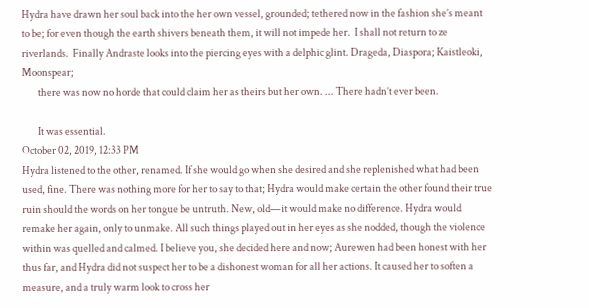Hydra have drawn her soul back into the her own vessel, grounded; tethered now in the fashion she’s meant to be; for even though the earth shivers beneath them, it will not impede her.  I shall not return to ze riverlands.  Finally Andraste looks into the piercing eyes with a delphic glint. Drageda, Diaspora; Kaistleoki, Moonspear;
        there was now no horde that could claim her as theirs but her own. ... There hadn’t ever been.

        It was essential.
October 02, 2019, 12:33 PM
Hydra listened to the other, renamed. If she would go when she desired and she replenished what had been used, fine. There was nothing more for her to say to that; Hydra would make certain the other found their true ruin should the words on her tongue be untruth. New, old—it would make no difference. Hydra would remake her again, only to unmake. All such things played out in her eyes as she nodded, though the violence within was quelled and calmed. I believe you, she decided here and now; Aurewen had been honest with her thus far, and Hydra did not suspect her to be a dishonest woman for all her actions. It caused her to soften a measure, and a truly warm look to cross her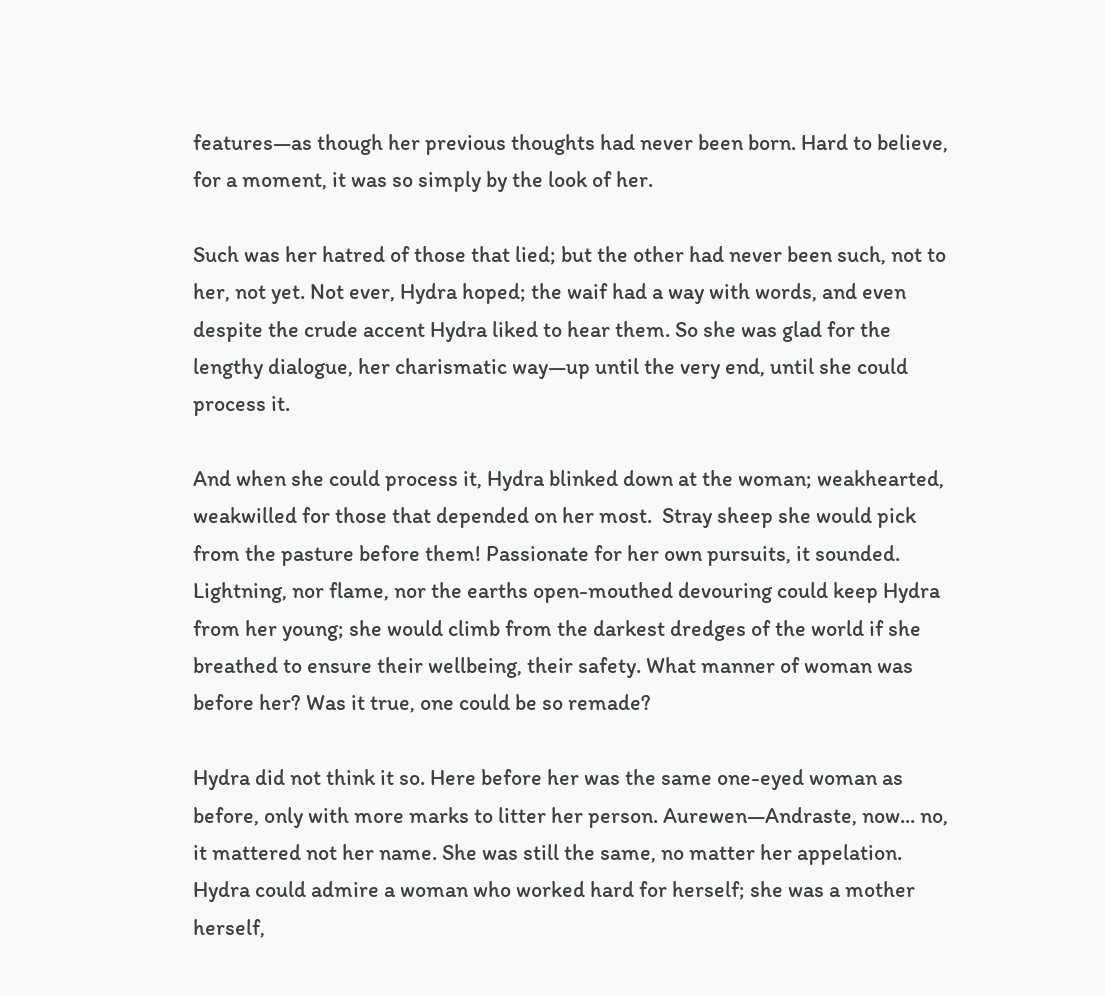features—as though her previous thoughts had never been born. Hard to believe, for a moment, it was so simply by the look of her.

Such was her hatred of those that lied; but the other had never been such, not to her, not yet. Not ever, Hydra hoped; the waif had a way with words, and even despite the crude accent Hydra liked to hear them. So she was glad for the lengthy dialogue, her charismatic way—up until the very end, until she could process it.

And when she could process it, Hydra blinked down at the woman; weakhearted, weakwilled for those that depended on her most.  Stray sheep she would pick from the pasture before them! Passionate for her own pursuits, it sounded. Lightning, nor flame, nor the earths open-mouthed devouring could keep Hydra from her young; she would climb from the darkest dredges of the world if she breathed to ensure their wellbeing, their safety. What manner of woman was before her? Was it true, one could be so remade?

Hydra did not think it so. Here before her was the same one-eyed woman as before, only with more marks to litter her person. Aurewen—Andraste, now... no, it mattered not her name. She was still the same, no matter her appelation. Hydra could admire a woman who worked hard for herself; she was a mother herself,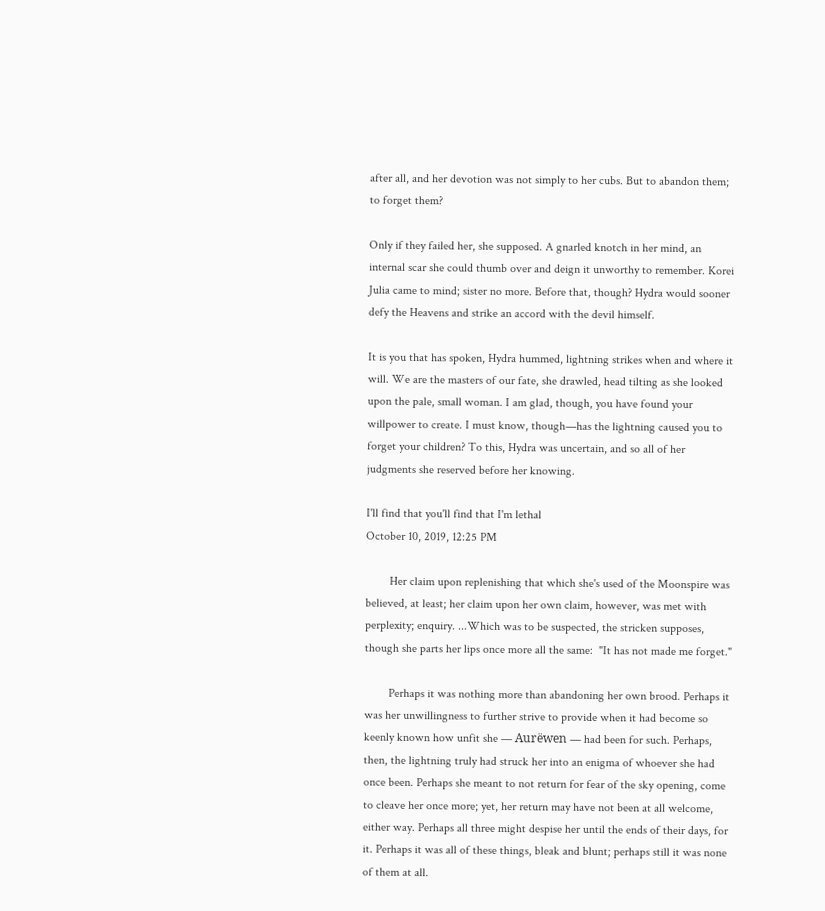after all, and her devotion was not simply to her cubs. But to abandon them; to forget them?

Only if they failed her, she supposed. A gnarled knotch in her mind, an internal scar she could thumb over and deign it unworthy to remember. Korei Julia came to mind; sister no more. Before that, though? Hydra would sooner defy the Heavens and strike an accord with the devil himself.

It is you that has spoken, Hydra hummed, lightning strikes when and where it will. We are the masters of our fate, she drawled, head tilting as she looked upon the pale, small woman. I am glad, though, you have found your willpower to create. I must know, though—has the lightning caused you to forget your children? To this, Hydra was uncertain, and so all of her judgments she reserved before her knowing.

I'll find that you'll find that I'm lethal
October 10, 2019, 12:25 PM

        Her claim upon replenishing that which she's used of the Moonspire was believed, at least; her claim upon her own claim, however, was met with perplexity; enquiry. ...Which was to be suspected, the stricken supposes, though she parts her lips once more all the same:  "It has not made me forget."

        Perhaps it was nothing more than abandoning her own brood. Perhaps it was her unwillingness to further strive to provide when it had become so keenly known how unfit she — Aurëwen — had been for such. Perhaps, then, the lightning truly had struck her into an enigma of whoever she had once been. Perhaps she meant to not return for fear of the sky opening, come to cleave her once more; yet, her return may have not been at all welcome, either way. Perhaps all three might despise her until the ends of their days, for it. Perhaps it was all of these things, bleak and blunt; perhaps still it was none of them at all.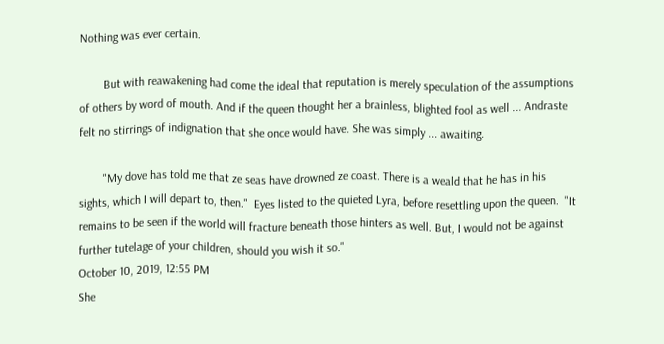Nothing was ever certain.

        But with reawakening had come the ideal that reputation is merely speculation of the assumptions of others by word of mouth. And if the queen thought her a brainless, blighted fool as well ... Andraste felt no stirrings of indignation that she once would have. She was simply ... awaiting.

        "My dove has told me that ze seas have drowned ze coast. There is a weald that he has in his sights, which I will depart to, then."  Eyes listed to the quieted Lyra, before resettling upon the queen.  "It remains to be seen if the world will fracture beneath those hinters as well. But, I would not be against further tutelage of your children, should you wish it so."
October 10, 2019, 12:55 PM
She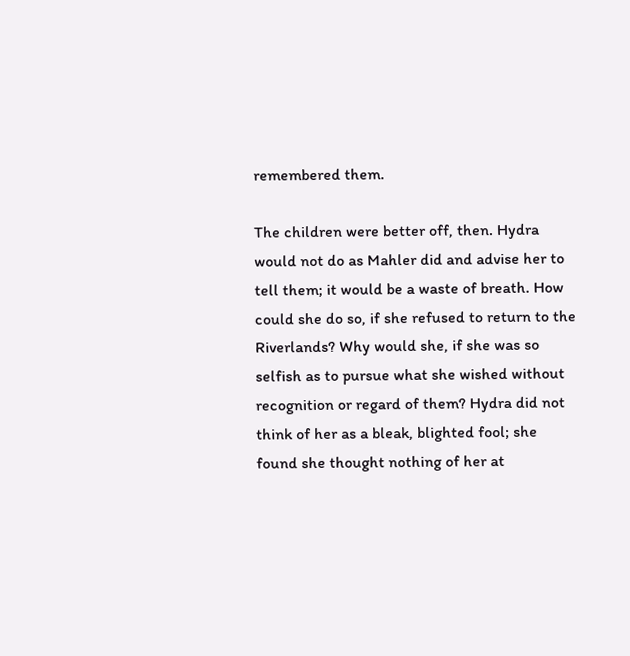remembered them.

The children were better off, then. Hydra would not do as Mahler did and advise her to tell them; it would be a waste of breath. How could she do so, if she refused to return to the Riverlands? Why would she, if she was so selfish as to pursue what she wished without recognition or regard of them? Hydra did not think of her as a bleak, blighted fool; she found she thought nothing of her at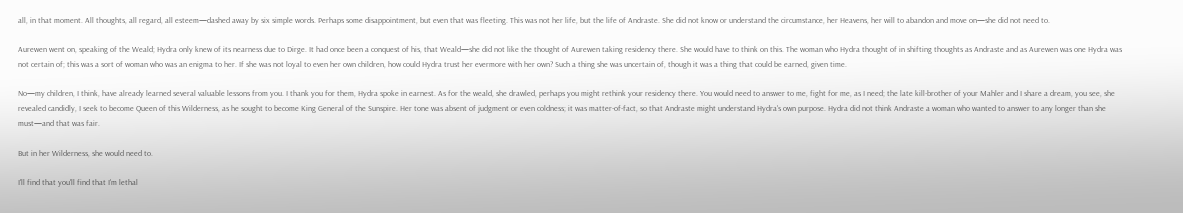all, in that moment. All thoughts, all regard, all esteem—dashed away by six simple words. Perhaps some disappointment, but even that was fleeting. This was not her life, but the life of Andraste. She did not know or understand the circumstance, her Heavens, her will to abandon and move on—she did not need to.

Aurewen went on, speaking of the Weald; Hydra only knew of its nearness due to Dirge. It had once been a conquest of his, that Weald—she did not like the thought of Aurewen taking residency there. She would have to think on this. The woman who Hydra thought of in shifting thoughts as Andraste and as Aurewen was one Hydra was not certain of; this was a sort of woman who was an enigma to her. If she was not loyal to even her own children, how could Hydra trust her evermore with her own? Such a thing she was uncertain of, though it was a thing that could be earned, given time.

No—my children, I think, have already learned several valuable lessons from you. I thank you for them, Hydra spoke in earnest. As for the weald, she drawled, perhaps you might rethink your residency there. You would need to answer to me, fight for me, as I need; the late kill-brother of your Mahler and I share a dream, you see, she revealed candidly, I seek to become Queen of this Wilderness, as he sought to become King General of the Sunspire. Her tone was absent of judgment or even coldness; it was matter-of-fact, so that Andraste might understand Hydra's own purpose. Hydra did not think Andraste a woman who wanted to answer to any longer than she must—and that was fair.

But in her Wilderness, she would need to.

I'll find that you'll find that I'm lethal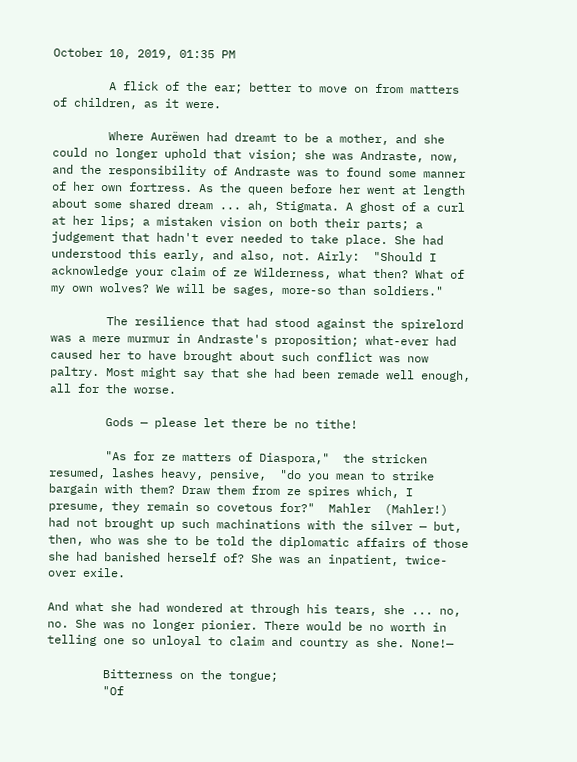October 10, 2019, 01:35 PM

        A flick of the ear; better to move on from matters of children, as it were.

        Where Aurëwen had dreamt to be a mother, and she could no longer uphold that vision; she was Andraste, now, and the responsibility of Andraste was to found some manner of her own fortress. As the queen before her went at length about some shared dream ... ah, Stigmata. A ghost of a curl at her lips; a mistaken vision on both their parts; a judgement that hadn't ever needed to take place. She had understood this early, and also, not. Airly:  "Should I acknowledge your claim of ze Wilderness, what then? What of my own wolves? We will be sages, more-so than soldiers."

        The resilience that had stood against the spirelord was a mere murmur in Andraste's proposition; what-ever had caused her to have brought about such conflict was now paltry. Most might say that she had been remade well enough, all for the worse.

        Gods — please let there be no tithe!

        "As for ze matters of Diaspora,"  the stricken resumed, lashes heavy, pensive,  "do you mean to strike bargain with them? Draw them from ze spires which, I presume, they remain so covetous for?"  Mahler  (Mahler!)  had not brought up such machinations with the silver — but, then, who was she to be told the diplomatic affairs of those she had banished herself of? She was an inpatient, twice-over exile.

And what she had wondered at through his tears, she ... no, no. She was no longer pionier. There would be no worth in telling one so unloyal to claim and country as she. None!—

        Bitterness on the tongue;
        "Of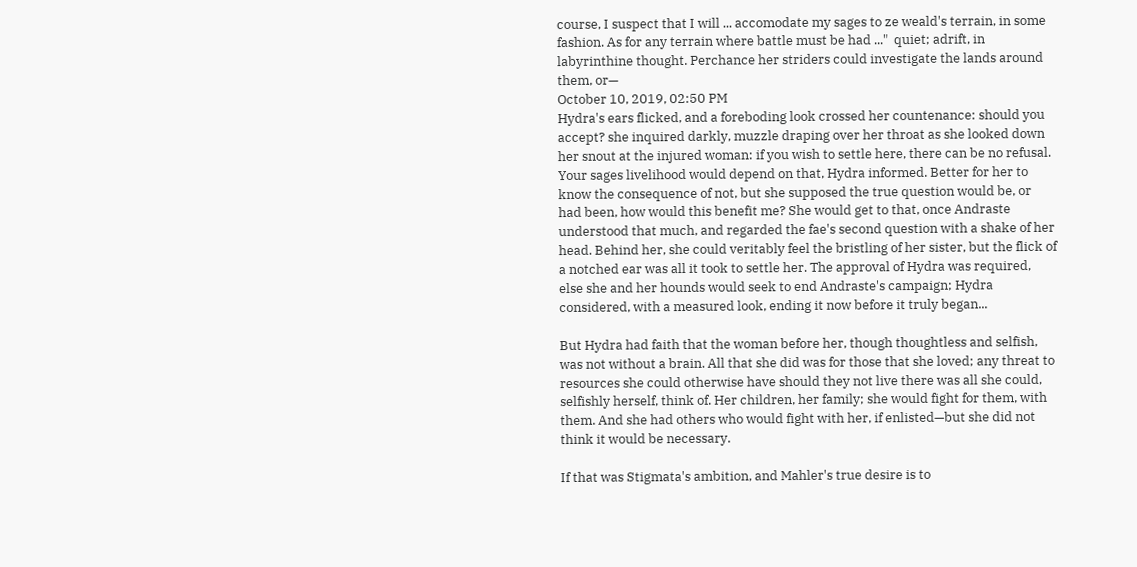course, I suspect that I will ... accomodate my sages to ze weald's terrain, in some fashion. As for any terrain where battle must be had ..."  quiet; adrift, in labyrinthine thought. Perchance her striders could investigate the lands around them, or—
October 10, 2019, 02:50 PM
Hydra's ears flicked, and a foreboding look crossed her countenance: should you accept? she inquired darkly, muzzle draping over her throat as she looked down her snout at the injured woman: if you wish to settle here, there can be no refusal. Your sages livelihood would depend on that, Hydra informed. Better for her to know the consequence of not, but she supposed the true question would be, or had been, how would this benefit me? She would get to that, once Andraste understood that much, and regarded the fae's second question with a shake of her head. Behind her, she could veritably feel the bristling of her sister, but the flick of a notched ear was all it took to settle her. The approval of Hydra was required, else she and her hounds would seek to end Andraste's campaign; Hydra considered, with a measured look, ending it now before it truly began...

But Hydra had faith that the woman before her, though thoughtless and selfish, was not without a brain. All that she did was for those that she loved; any threat to resources she could otherwise have should they not live there was all she could, selfishly herself, think of. Her children, her family; she would fight for them, with them. And she had others who would fight with her, if enlisted—but she did not think it would be necessary.

If that was Stigmata's ambition, and Mahler's true desire is to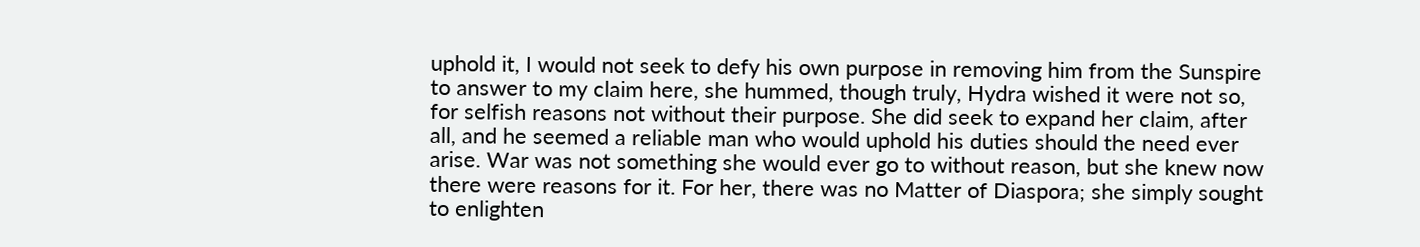uphold it, I would not seek to defy his own purpose in removing him from the Sunspire to answer to my claim here, she hummed, though truly, Hydra wished it were not so, for selfish reasons not without their purpose. She did seek to expand her claim, after all, and he seemed a reliable man who would uphold his duties should the need ever arise. War was not something she would ever go to without reason, but she knew now there were reasons for it. For her, there was no Matter of Diaspora; she simply sought to enlighten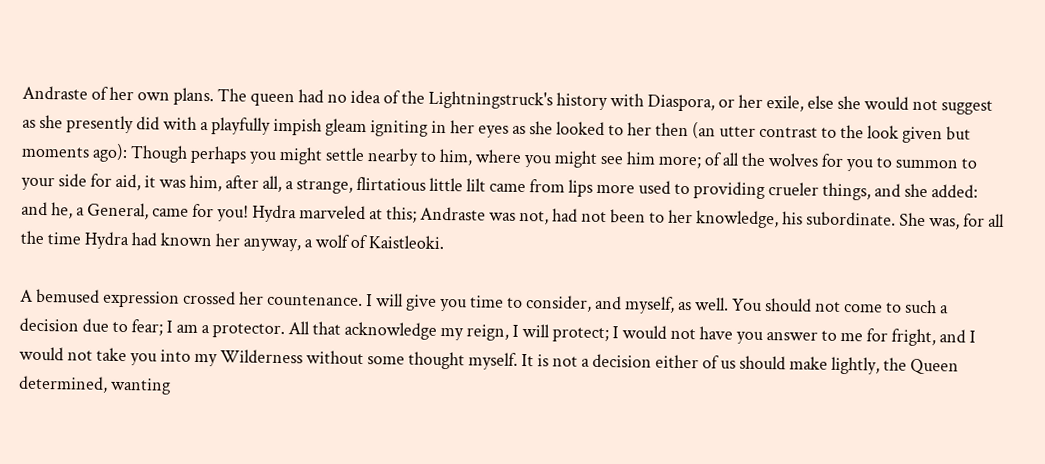Andraste of her own plans. The queen had no idea of the Lightningstruck's history with Diaspora, or her exile, else she would not suggest as she presently did with a playfully impish gleam igniting in her eyes as she looked to her then (an utter contrast to the look given but moments ago): Though perhaps you might settle nearby to him, where you might see him more; of all the wolves for you to summon to your side for aid, it was him, after all, a strange, flirtatious little lilt came from lips more used to providing crueler things, and she added: and he, a General, came for you! Hydra marveled at this; Andraste was not, had not been to her knowledge, his subordinate. She was, for all the time Hydra had known her anyway, a wolf of Kaistleoki.

A bemused expression crossed her countenance. I will give you time to consider, and myself, as well. You should not come to such a decision due to fear; I am a protector. All that acknowledge my reign, I will protect; I would not have you answer to me for fright, and I would not take you into my Wilderness without some thought myself. It is not a decision either of us should make lightly, the Queen determined, wanting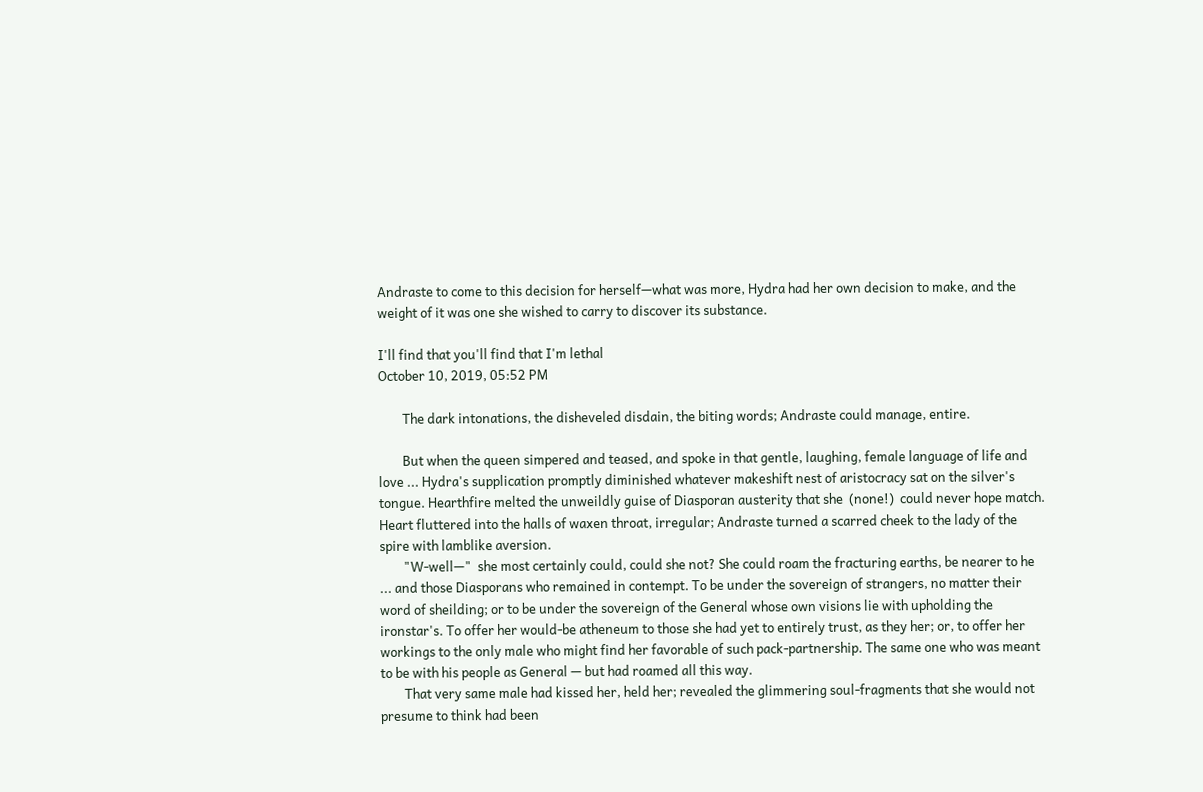Andraste to come to this decision for herself—what was more, Hydra had her own decision to make, and the weight of it was one she wished to carry to discover its substance.

I'll find that you'll find that I'm lethal
October 10, 2019, 05:52 PM

        The dark intonations, the disheveled disdain, the biting words; Andraste could manage, entire.

        But when the queen simpered and teased, and spoke in that gentle, laughing, female language of life and love ... Hydra's supplication promptly diminished whatever makeshift nest of aristocracy sat on the silver's tongue. Hearthfire melted the unweildly guise of Diasporan austerity that she  (none!)  could never hope match. Heart fluttered into the halls of waxen throat, irregular; Andraste turned a scarred cheek to the lady of the spire with lamblike aversion.
        "W-well—"  she most certainly could, could she not? She could roam the fracturing earths, be nearer to he ... and those Diasporans who remained in contempt. To be under the sovereign of strangers, no matter their word of sheilding; or to be under the sovereign of the General whose own visions lie with upholding the ironstar's. To offer her would-be atheneum to those she had yet to entirely trust, as they her; or, to offer her workings to the only male who might find her favorable of such pack-partnership. The same one who was meant to be with his people as General — but had roamed all this way.
        That very same male had kissed her, held her; revealed the glimmering soul-fragments that she would not presume to think had been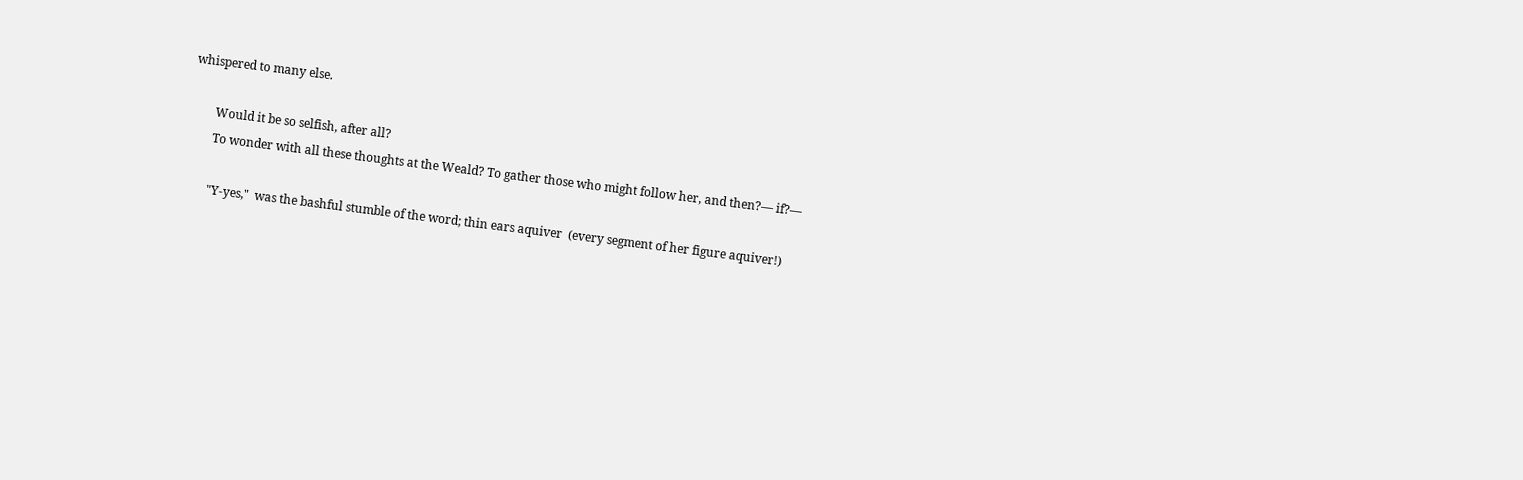whispered to many else.

        Would it be so selfish, after all?
        To wonder with all these thoughts at the Weald? To gather those who might follow her, and then?— if?—

        "Y-yes,"  was the bashful stumble of the word; thin ears aquiver  (every segment of her figure aquiver!)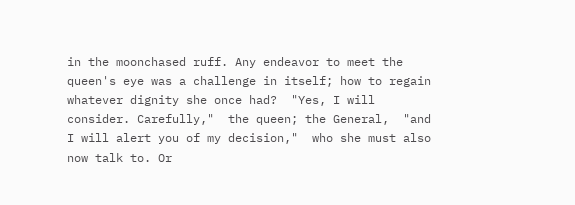in the moonchased ruff. Any endeavor to meet the queen's eye was a challenge in itself; how to regain whatever dignity she once had?  "Yes, I will consider. Carefully,"  the queen; the General,  "and I will alert you of my decision,"  who she must also now talk to. Or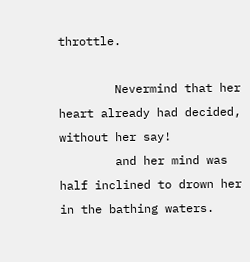throttle.

        Nevermind that her heart already had decided, without her say!
        and her mind was half inclined to drown her in the bathing waters.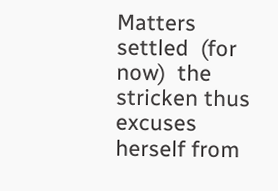Matters settled  (for now)  the stricken thus excuses herself from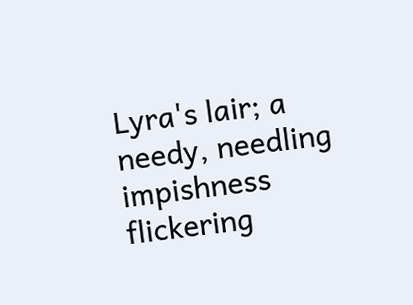Lyra's lair; a needy, needling impishness flickering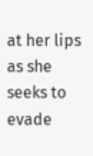at her lips as she seeks to evade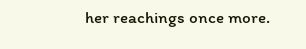her reachings once more.